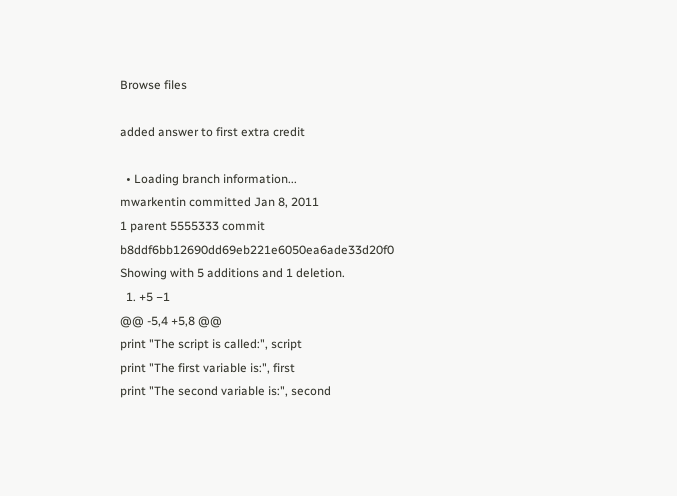Browse files

added answer to first extra credit

  • Loading branch information...
mwarkentin committed Jan 8, 2011
1 parent 5555333 commit b8ddf6bb12690dd69eb221e6050ea6ade33d20f0
Showing with 5 additions and 1 deletion.
  1. +5 −1
@@ -5,4 +5,8 @@
print "The script is called:", script
print "The first variable is:", first
print "The second variable is:", second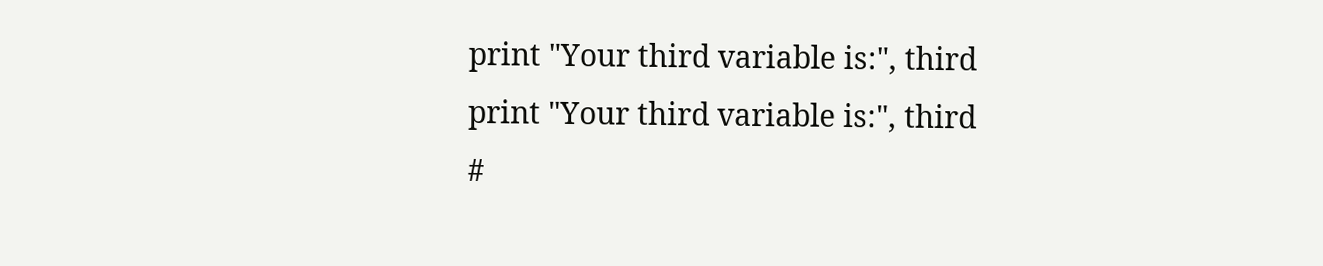print "Your third variable is:", third
print "Your third variable is:", third
#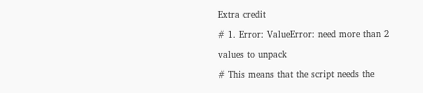Extra credit
# 1. Error: ValueError: need more than 2 values to unpack
# This means that the script needs the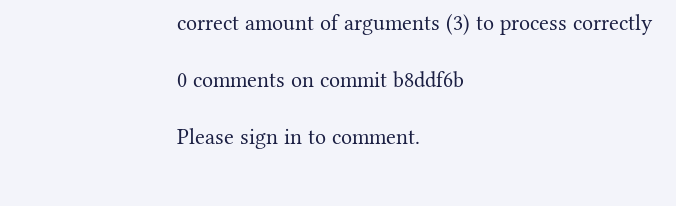correct amount of arguments (3) to process correctly

0 comments on commit b8ddf6b

Please sign in to comment.